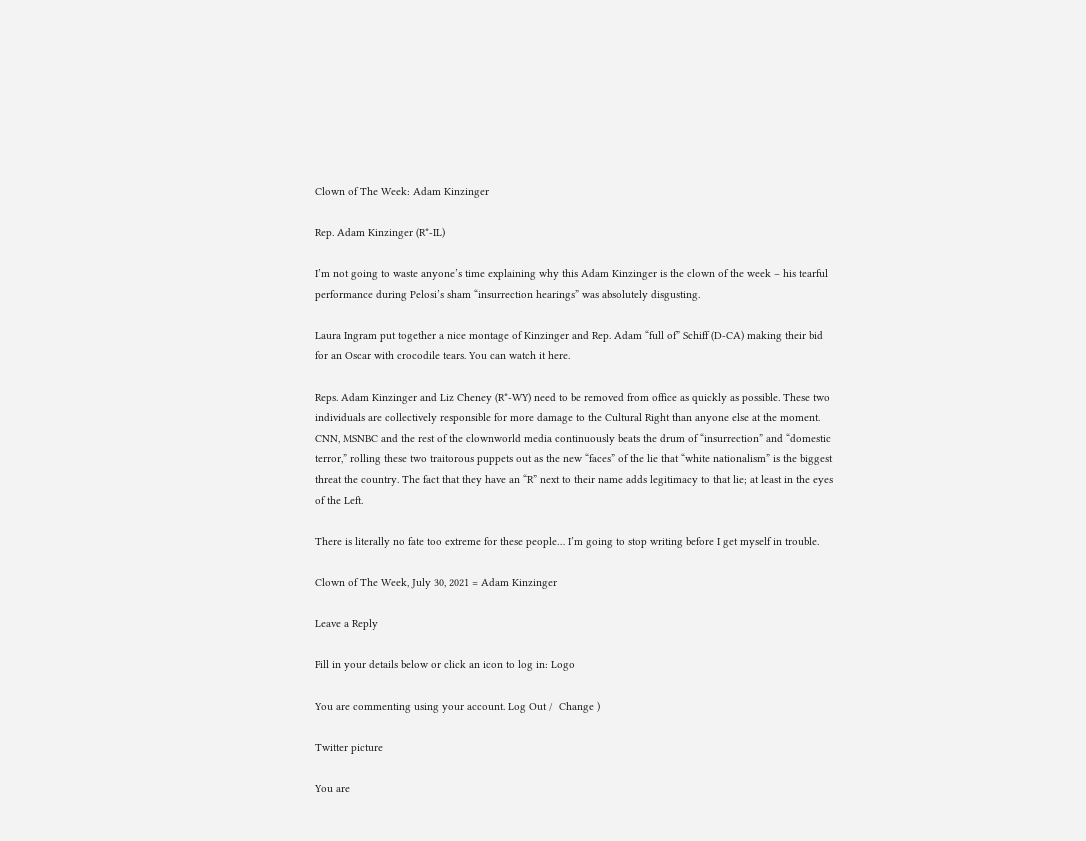Clown of The Week: Adam Kinzinger

Rep. Adam Kinzinger (R*-IL)

I’m not going to waste anyone’s time explaining why this Adam Kinzinger is the clown of the week – his tearful performance during Pelosi’s sham “insurrection hearings” was absolutely disgusting.

Laura Ingram put together a nice montage of Kinzinger and Rep. Adam “full of” Schiff (D-CA) making their bid for an Oscar with crocodile tears. You can watch it here.

Reps. Adam Kinzinger and Liz Cheney (R*-WY) need to be removed from office as quickly as possible. These two individuals are collectively responsible for more damage to the Cultural Right than anyone else at the moment. CNN, MSNBC and the rest of the clownworld media continuously beats the drum of “insurrection” and “domestic terror,” rolling these two traitorous puppets out as the new “faces” of the lie that “white nationalism” is the biggest threat the country. The fact that they have an “R” next to their name adds legitimacy to that lie; at least in the eyes of the Left.

There is literally no fate too extreme for these people… I’m going to stop writing before I get myself in trouble.

Clown of The Week, July 30, 2021 = Adam Kinzinger

Leave a Reply

Fill in your details below or click an icon to log in: Logo

You are commenting using your account. Log Out /  Change )

Twitter picture

You are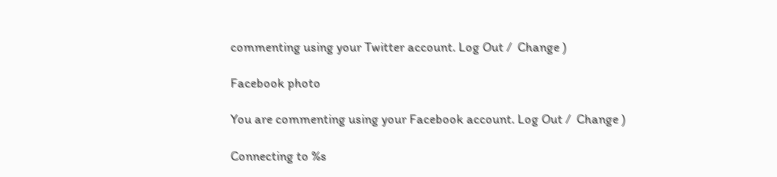commenting using your Twitter account. Log Out /  Change )

Facebook photo

You are commenting using your Facebook account. Log Out /  Change )

Connecting to %s